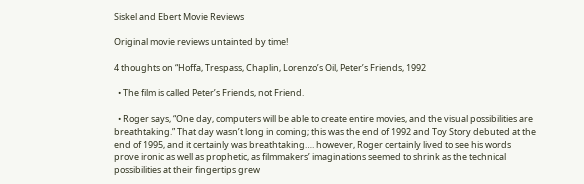Siskel and Ebert Movie Reviews

Original movie reviews untainted by time!

4 thoughts on “Hoffa, Trespass, Chaplin, Lorenzo’s Oil, Peter’s Friends, 1992

  • The film is called Peter’s Friends, not Friend.

  • Roger says, “One day, computers will be able to create entire movies, and the visual possibilities are breathtaking.” That day wasn’t long in coming; this was the end of 1992 and Toy Story debuted at the end of 1995, and it certainly was breathtaking…. however, Roger certainly lived to see his words prove ironic as well as prophetic, as filmmakers’ imaginations seemed to shrink as the technical possibilities at their fingertips grew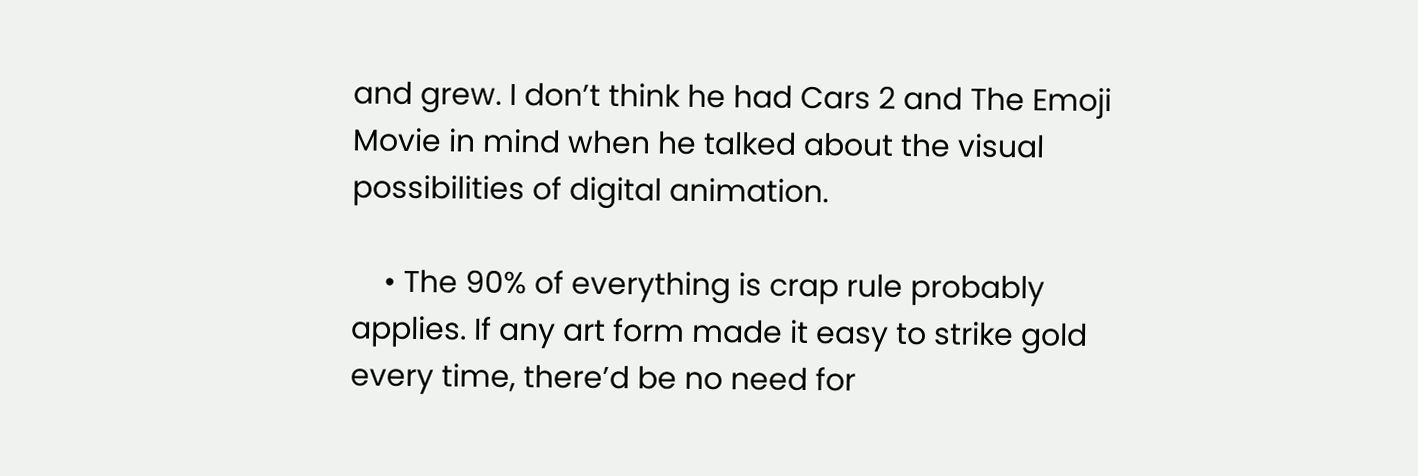and grew. I don’t think he had Cars 2 and The Emoji Movie in mind when he talked about the visual possibilities of digital animation.

    • The 90% of everything is crap rule probably applies. If any art form made it easy to strike gold every time, there’d be no need for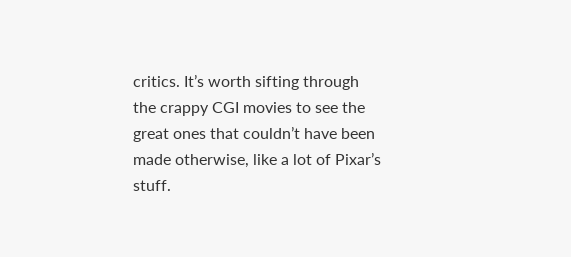critics. It’s worth sifting through the crappy CGI movies to see the great ones that couldn’t have been made otherwise, like a lot of Pixar’s stuff.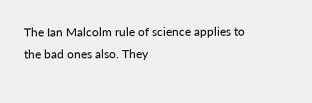The Ian Malcolm rule of science applies to the bad ones also. They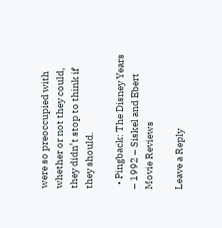were so preoccupied with whether or not they could, they didn’t stop to think if they should.

  • Pingback: The Disney Years – 1992 – Siskel and Ebert Movie Reviews

Leave a Reply